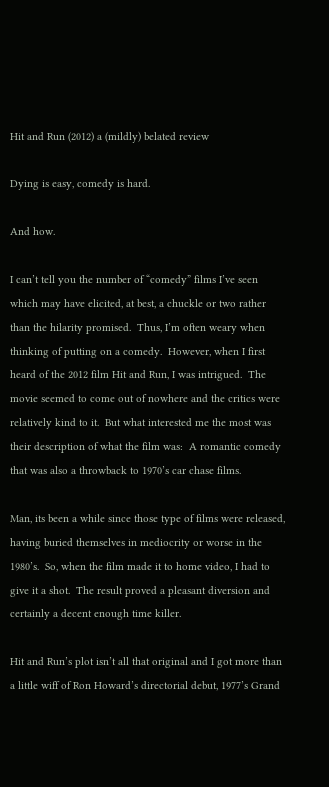Hit and Run (2012) a (mildly) belated review

Dying is easy, comedy is hard.

And how.

I can’t tell you the number of “comedy” films I’ve seen which may have elicited, at best, a chuckle or two rather than the hilarity promised.  Thus, I’m often weary when thinking of putting on a comedy.  However, when I first heard of the 2012 film Hit and Run, I was intrigued.  The movie seemed to come out of nowhere and the critics were relatively kind to it.  But what interested me the most was their description of what the film was:  A romantic comedy that was also a throwback to 1970’s car chase films.

Man, its been a while since those type of films were released, having buried themselves in mediocrity or worse in the 1980’s.  So, when the film made it to home video, I had to give it a shot.  The result proved a pleasant diversion and certainly a decent enough time killer.

Hit and Run’s plot isn’t all that original and I got more than a little wiff of Ron Howard’s directorial debut, 1977’s Grand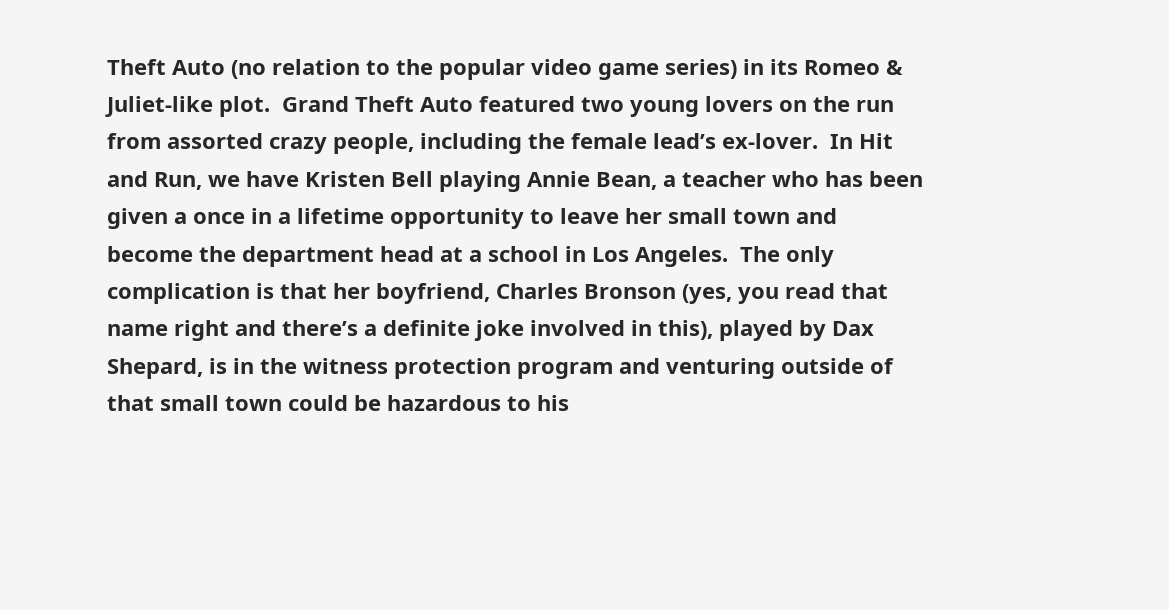Theft Auto (no relation to the popular video game series) in its Romeo & Juliet-like plot.  Grand Theft Auto featured two young lovers on the run from assorted crazy people, including the female lead’s ex-lover.  In Hit and Run, we have Kristen Bell playing Annie Bean, a teacher who has been given a once in a lifetime opportunity to leave her small town and become the department head at a school in Los Angeles.  The only complication is that her boyfriend, Charles Bronson (yes, you read that name right and there’s a definite joke involved in this), played by Dax Shepard, is in the witness protection program and venturing outside of that small town could be hazardous to his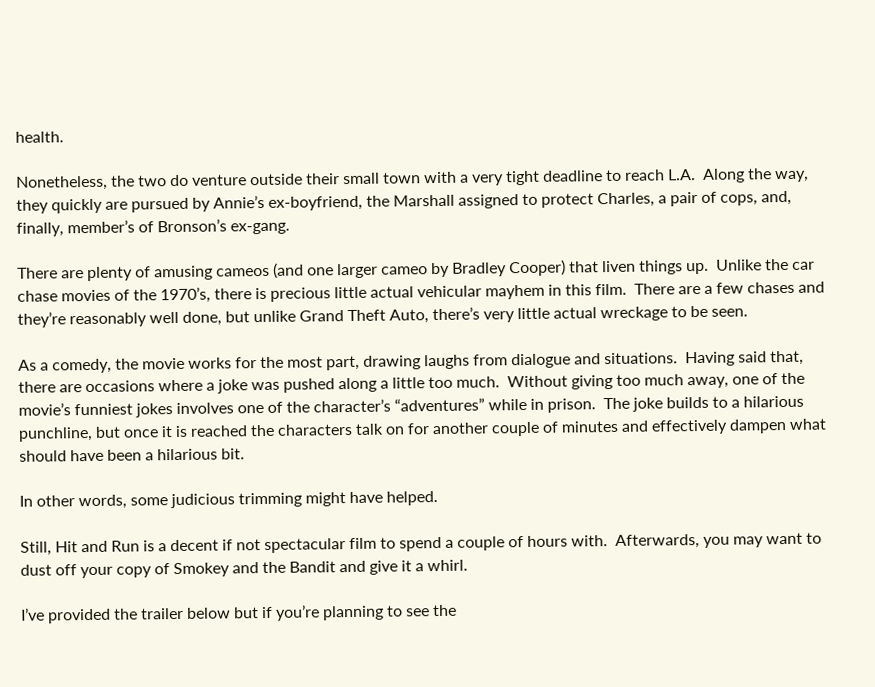health.

Nonetheless, the two do venture outside their small town with a very tight deadline to reach L.A.  Along the way, they quickly are pursued by Annie’s ex-boyfriend, the Marshall assigned to protect Charles, a pair of cops, and, finally, member’s of Bronson’s ex-gang.

There are plenty of amusing cameos (and one larger cameo by Bradley Cooper) that liven things up.  Unlike the car chase movies of the 1970’s, there is precious little actual vehicular mayhem in this film.  There are a few chases and they’re reasonably well done, but unlike Grand Theft Auto, there’s very little actual wreckage to be seen.

As a comedy, the movie works for the most part, drawing laughs from dialogue and situations.  Having said that, there are occasions where a joke was pushed along a little too much.  Without giving too much away, one of the movie’s funniest jokes involves one of the character’s “adventures” while in prison.  The joke builds to a hilarious punchline, but once it is reached the characters talk on for another couple of minutes and effectively dampen what should have been a hilarious bit.

In other words, some judicious trimming might have helped.

Still, Hit and Run is a decent if not spectacular film to spend a couple of hours with.  Afterwards, you may want to dust off your copy of Smokey and the Bandit and give it a whirl.

I’ve provided the trailer below but if you’re planning to see the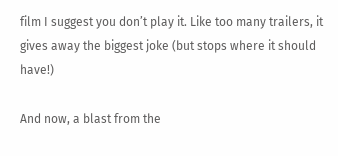film I suggest you don’t play it. Like too many trailers, it gives away the biggest joke (but stops where it should have!)

And now, a blast from the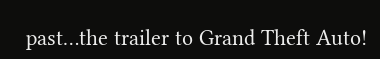past…the trailer to Grand Theft Auto!